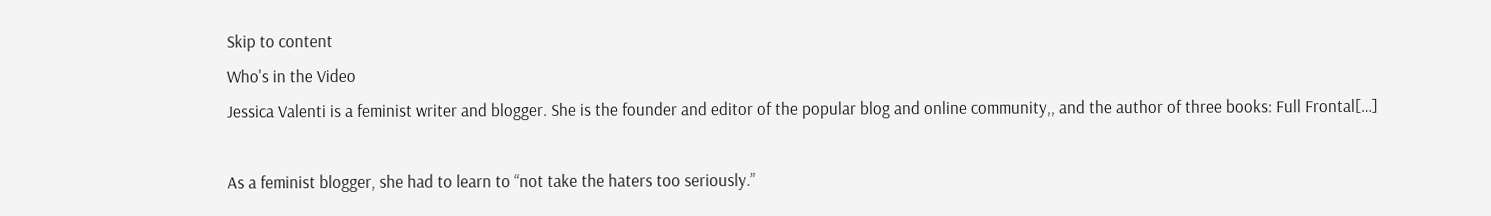Skip to content
Who's in the Video
Jessica Valenti is a feminist writer and blogger. She is the founder and editor of the popular blog and online community,, and the author of three books: Full Frontal[…]

As a feminist blogger, she had to learn to “not take the haters too seriously.”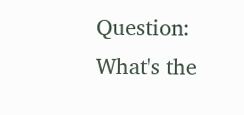Question: What's the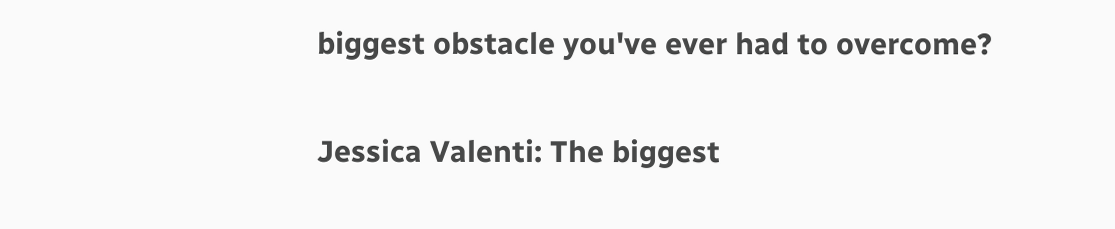biggest obstacle you've ever had to overcome?

Jessica Valenti: The biggest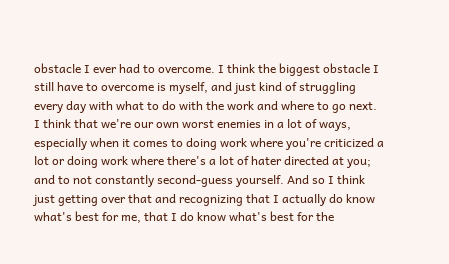obstacle I ever had to overcome. I think the biggest obstacle I still have to overcome is myself, and just kind of struggling every day with what to do with the work and where to go next. I think that we're our own worst enemies in a lot of ways, especially when it comes to doing work where you're criticized a lot or doing work where there's a lot of hater directed at you; and to not constantly second-guess yourself. And so I think just getting over that and recognizing that I actually do know what's best for me, that I do know what's best for the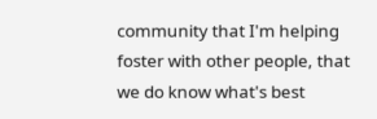community that I'm helping foster with other people, that we do know what's best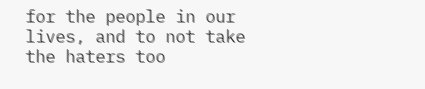for the people in our lives, and to not take the haters too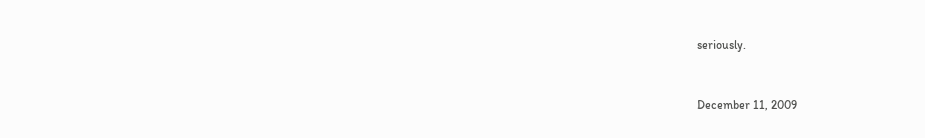seriously.


December 11, 2009